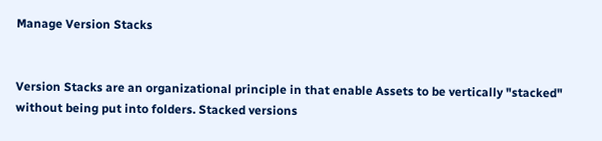Manage Version Stacks


Version Stacks are an organizational principle in that enable Assets to be vertically "stacked" without being put into folders. Stacked versions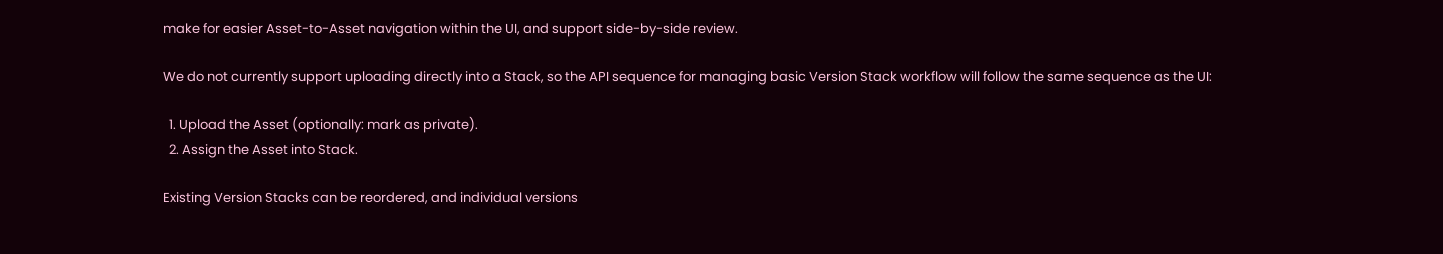make for easier Asset-to-Asset navigation within the UI, and support side-by-side review.

We do not currently support uploading directly into a Stack, so the API sequence for managing basic Version Stack workflow will follow the same sequence as the UI:

  1. Upload the Asset (optionally: mark as private).
  2. Assign the Asset into Stack.

Existing Version Stacks can be reordered, and individual versions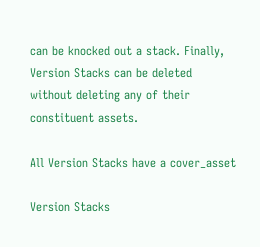can be knocked out a stack. Finally, Version Stacks can be deleted without deleting any of their constituent assets.

All Version Stacks have a cover_asset

Version Stacks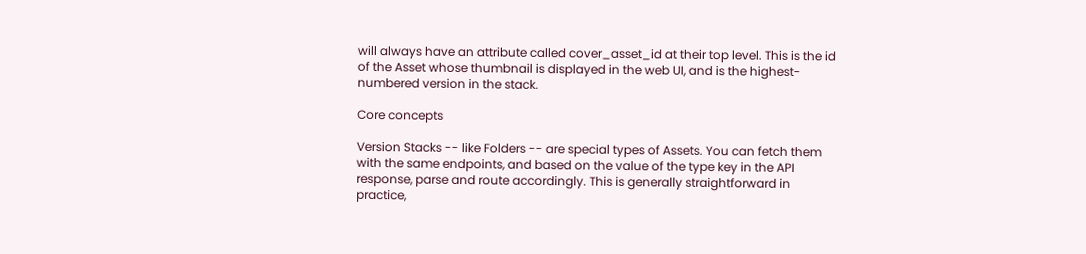will always have an attribute called cover_asset_id at their top level. This is the id of the Asset whose thumbnail is displayed in the web UI, and is the highest-numbered version in the stack.

Core concepts

Version Stacks -- like Folders -- are special types of Assets. You can fetch them with the same endpoints, and based on the value of the type key in the API response, parse and route accordingly. This is generally straightforward in practice,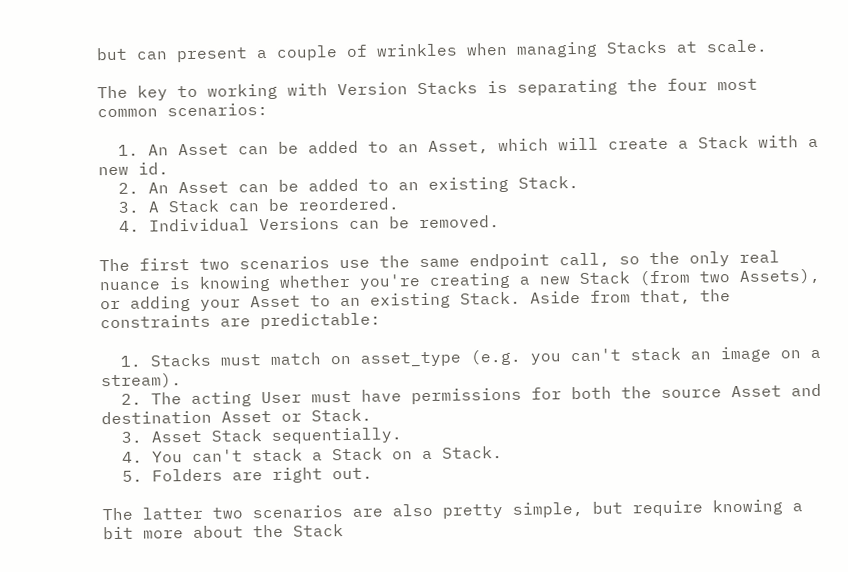but can present a couple of wrinkles when managing Stacks at scale.

The key to working with Version Stacks is separating the four most common scenarios:

  1. An Asset can be added to an Asset, which will create a Stack with a new id.
  2. An Asset can be added to an existing Stack.
  3. A Stack can be reordered.
  4. Individual Versions can be removed.

The first two scenarios use the same endpoint call, so the only real nuance is knowing whether you're creating a new Stack (from two Assets), or adding your Asset to an existing Stack. Aside from that, the constraints are predictable:

  1. Stacks must match on asset_type (e.g. you can't stack an image on a stream).
  2. The acting User must have permissions for both the source Asset and destination Asset or Stack.
  3. Asset Stack sequentially.
  4. You can't stack a Stack on a Stack.
  5. Folders are right out.

The latter two scenarios are also pretty simple, but require knowing a bit more about the Stack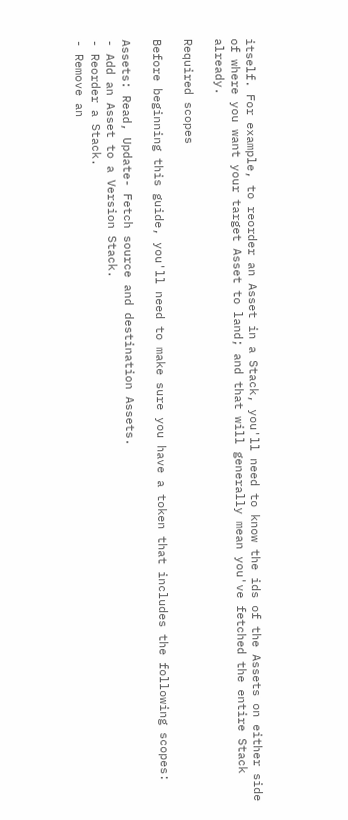itself. For example, to reorder an Asset in a Stack, you'll need to know the ids of the Assets on either side of where you want your target Asset to land; and that will generally mean you've fetched the entire Stack already.

Required scopes

Before beginning this guide, you'll need to make sure you have a token that includes the following scopes:

Assets: Read, Update- Fetch source and destination Assets.
- Add an Asset to a Version Stack.
- Reorder a Stack.
- Remove an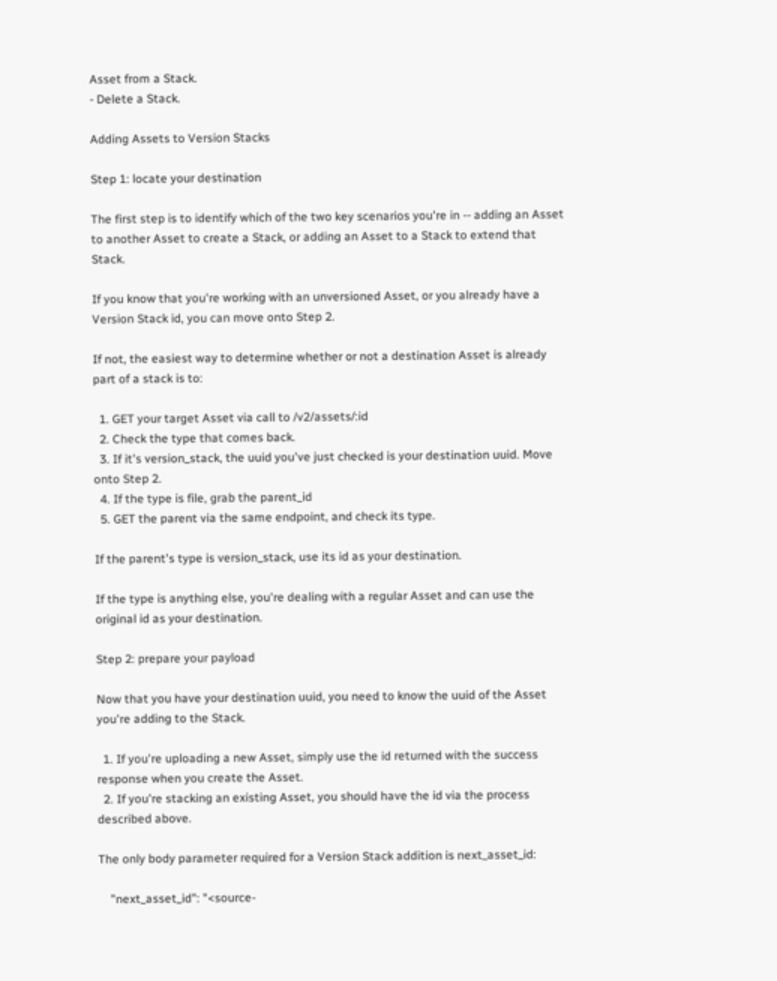Asset from a Stack.
- Delete a Stack.

Adding Assets to Version Stacks

Step 1: locate your destination

The first step is to identify which of the two key scenarios you're in -- adding an Asset to another Asset to create a Stack, or adding an Asset to a Stack to extend that Stack.

If you know that you're working with an unversioned Asset, or you already have a Version Stack id, you can move onto Step 2.

If not, the easiest way to determine whether or not a destination Asset is already part of a stack is to:

  1. GET your target Asset via call to /v2/assets/:id
  2. Check the type that comes back.
  3. If it's version_stack, the uuid you've just checked is your destination uuid. Move onto Step 2.
  4. If the type is file, grab the parent_id
  5. GET the parent via the same endpoint, and check its type.

If the parent's type is version_stack, use its id as your destination.

If the type is anything else, you're dealing with a regular Asset and can use the original id as your destination.

Step 2: prepare your payload

Now that you have your destination uuid, you need to know the uuid of the Asset you're adding to the Stack.

  1. If you're uploading a new Asset, simply use the id returned with the success response when you create the Asset.
  2. If you're stacking an existing Asset, you should have the id via the process described above.

The only body parameter required for a Version Stack addition is next_asset_id:

    "next_asset_id": "<source-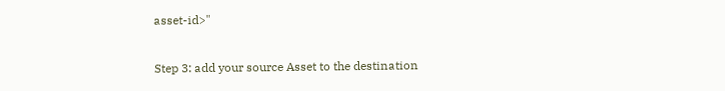asset-id>"

Step 3: add your source Asset to the destination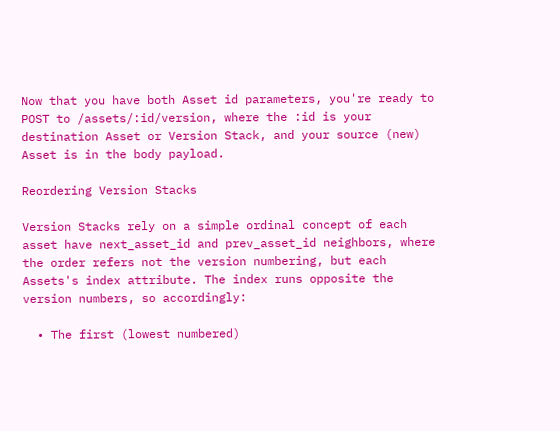Now that you have both Asset id parameters, you're ready to POST to /assets/:id/version, where the :id is your destination Asset or Version Stack, and your source (new) Asset is in the body payload.

Reordering Version Stacks

Version Stacks rely on a simple ordinal concept of each asset have next_asset_id and prev_asset_id neighbors, where the order refers not the version numbering, but each Assets's index attribute. The index runs opposite the version numbers, so accordingly:

  • The first (lowest numbered)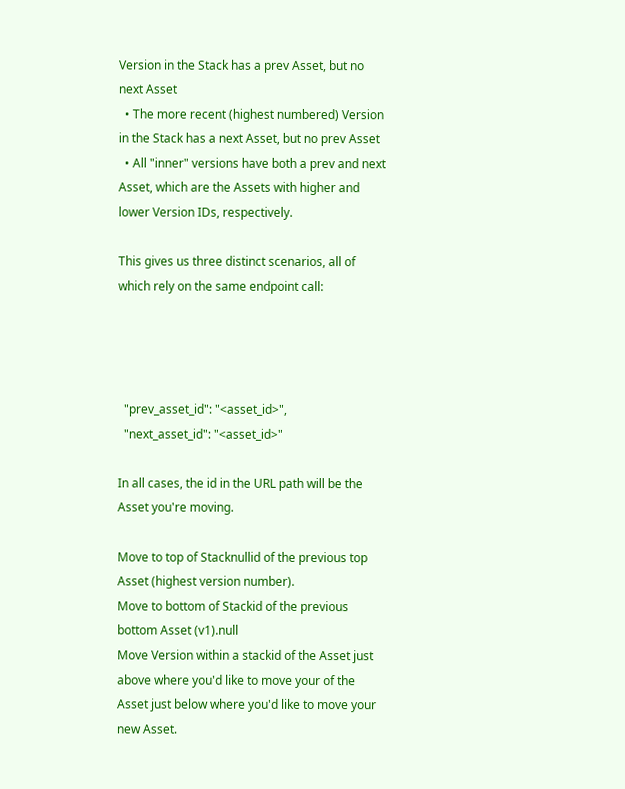Version in the Stack has a prev Asset, but no next Asset
  • The more recent (highest numbered) Version in the Stack has a next Asset, but no prev Asset
  • All "inner" versions have both a prev and next Asset, which are the Assets with higher and lower Version IDs, respectively.

This gives us three distinct scenarios, all of which rely on the same endpoint call:




  "prev_asset_id": "<asset_id>",
  "next_asset_id": "<asset_id>"

In all cases, the id in the URL path will be the Asset you're moving.

Move to top of Stacknullid of the previous top Asset (highest version number).
Move to bottom of Stackid of the previous bottom Asset (v1).null
Move Version within a stackid of the Asset just above where you'd like to move your of the Asset just below where you'd like to move your new Asset.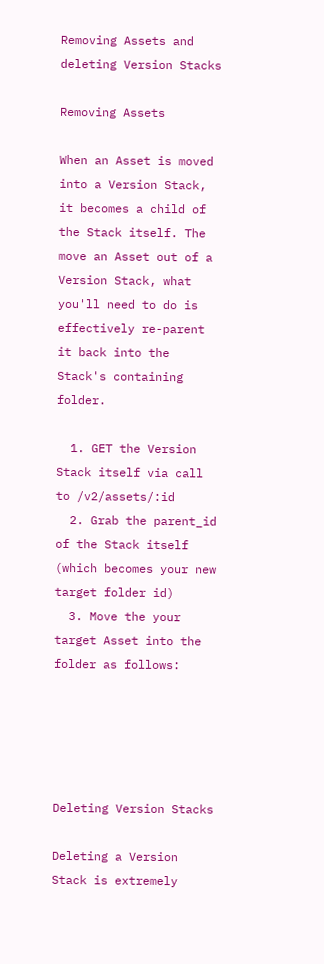Removing Assets and deleting Version Stacks

Removing Assets

When an Asset is moved into a Version Stack, it becomes a child of the Stack itself. The move an Asset out of a Version Stack, what you'll need to do is effectively re-parent it back into the Stack's containing folder.

  1. GET the Version Stack itself via call to /v2/assets/:id
  2. Grab the parent_id of the Stack itself (which becomes your new target folder id)
  3. Move the your target Asset into the folder as follows:





Deleting Version Stacks

Deleting a Version Stack is extremely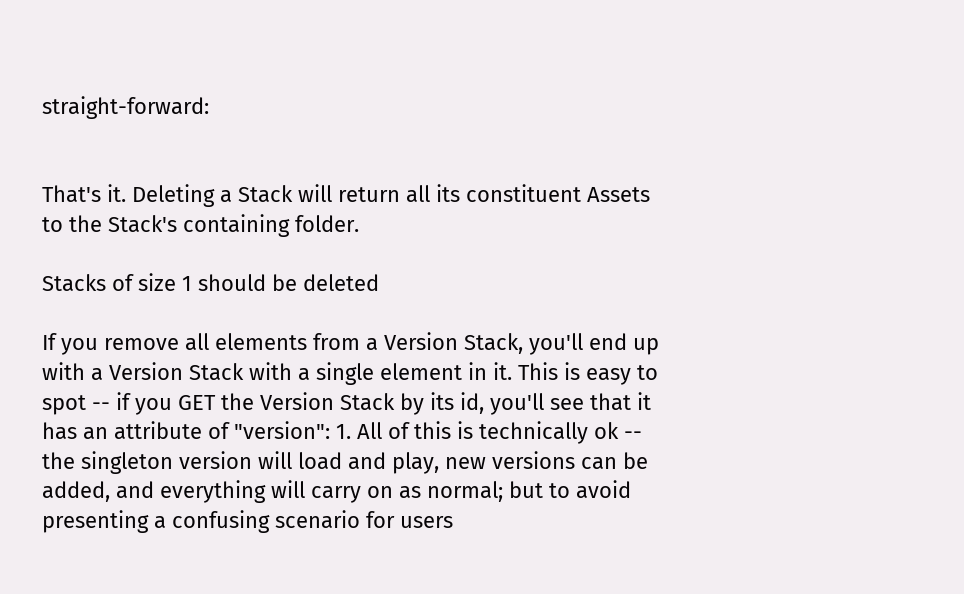straight-forward:


That's it. Deleting a Stack will return all its constituent Assets to the Stack's containing folder.

Stacks of size 1 should be deleted

If you remove all elements from a Version Stack, you'll end up with a Version Stack with a single element in it. This is easy to spot -- if you GET the Version Stack by its id, you'll see that it has an attribute of "version": 1. All of this is technically ok -- the singleton version will load and play, new versions can be added, and everything will carry on as normal; but to avoid presenting a confusing scenario for users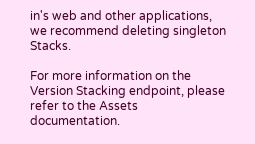in's web and other applications, we recommend deleting singleton Stacks.

For more information on the Version Stacking endpoint, please refer to the Assets documentation.